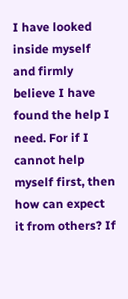I have looked inside myself and firmly believe I have found the help I need. For if I cannot help myself first, then how can expect it from others? If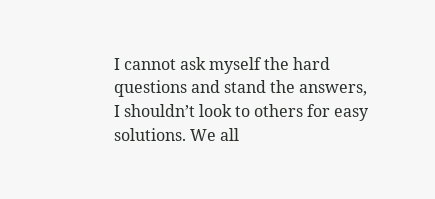I cannot ask myself the hard questions and stand the answers, I shouldn’t look to others for easy solutions. We all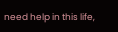need help in this life,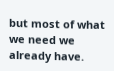but most of what we need we already have.